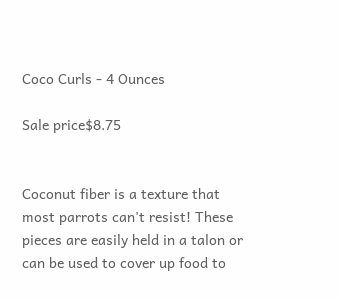Coco Curls - 4 Ounces

Sale price$8.75


Coconut fiber is a texture that most parrots can't resist! These pieces are easily held in a talon or can be used to cover up food to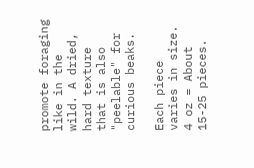promote foraging like in the wild. A dried, hard texture that is also "peelable" for curious beaks.

Each piece varies in size.
4 oz = About 15-25 pieces.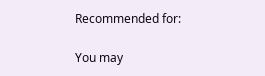Recommended for:

You may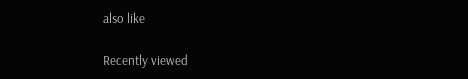also like

Recently viewed